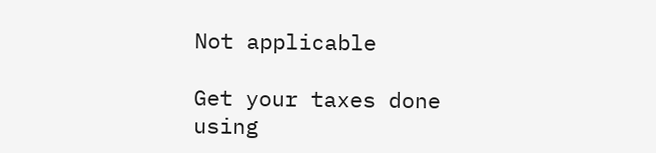Not applicable

Get your taxes done using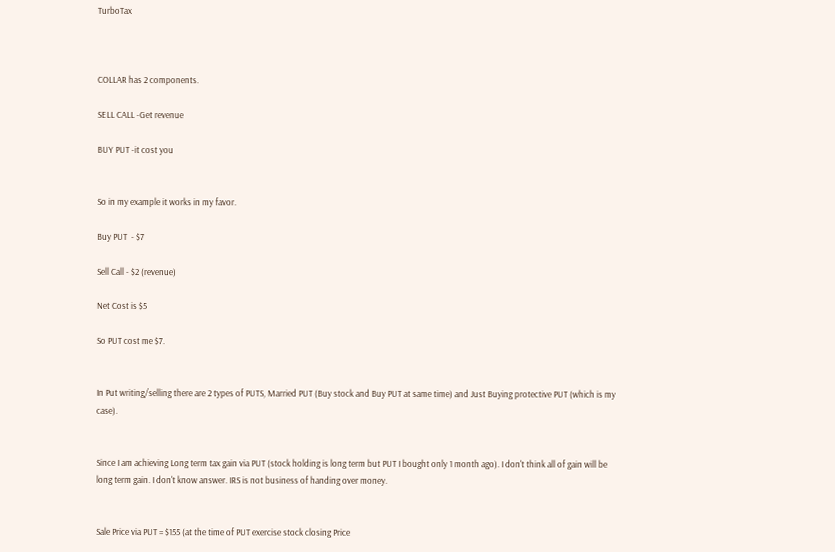TurboTax



COLLAR has 2 components.

SELL CALL -Get revenue

BUY PUT -it cost you


So in my example it works in my favor.

Buy PUT  - $7

Sell Call - $2 (revenue)

Net Cost is $5

So PUT cost me $7.


In Put writing/selling there are 2 types of PUTS, Married PUT (Buy stock and Buy PUT at same time) and Just Buying protective PUT (which is my case).


Since I am achieving Long term tax gain via PUT (stock holding is long term but PUT I bought only 1 month ago). I don't think all of gain will be long term gain. I don't know answer. IRS is not business of handing over money.


Sale Price via PUT = $155 (at the time of PUT exercise stock closing Price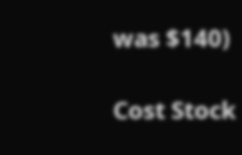was $140)

Cost Stock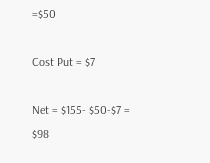=$50

Cost Put = $7

Net = $155- $50-$7 = $98